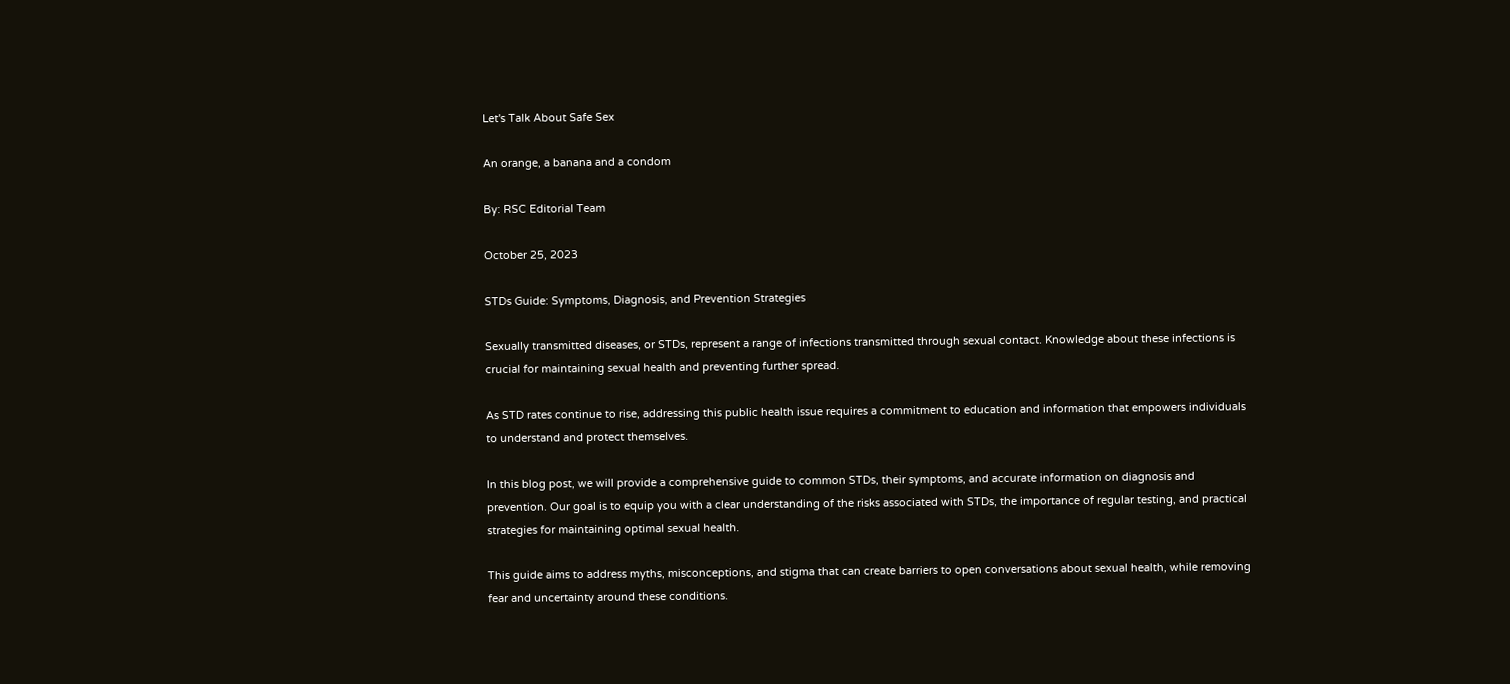Let's Talk About Safe Sex

An orange, a banana and a condom

By: RSC Editorial Team

October 25, 2023

STDs Guide: Symptoms, Diagnosis, and Prevention Strategies

Sexually transmitted diseases, or STDs, represent a range of infections transmitted through sexual contact. Knowledge about these infections is crucial for maintaining sexual health and preventing further spread.

As STD rates continue to rise, addressing this public health issue requires a commitment to education and information that empowers individuals to understand and protect themselves.

In this blog post, we will provide a comprehensive guide to common STDs, their symptoms, and accurate information on diagnosis and prevention. Our goal is to equip you with a clear understanding of the risks associated with STDs, the importance of regular testing, and practical strategies for maintaining optimal sexual health.

This guide aims to address myths, misconceptions, and stigma that can create barriers to open conversations about sexual health, while removing fear and uncertainty around these conditions.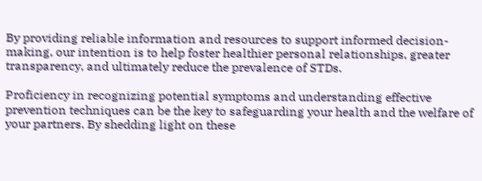By providing reliable information and resources to support informed decision-making, our intention is to help foster healthier personal relationships, greater transparency, and ultimately reduce the prevalence of STDs.

Proficiency in recognizing potential symptoms and understanding effective prevention techniques can be the key to safeguarding your health and the welfare of your partners. By shedding light on these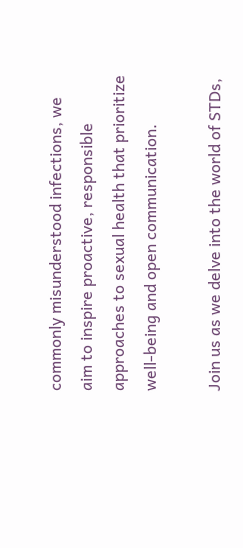commonly misunderstood infections, we aim to inspire proactive, responsible approaches to sexual health that prioritize well-being and open communication.

Join us as we delve into the world of STDs,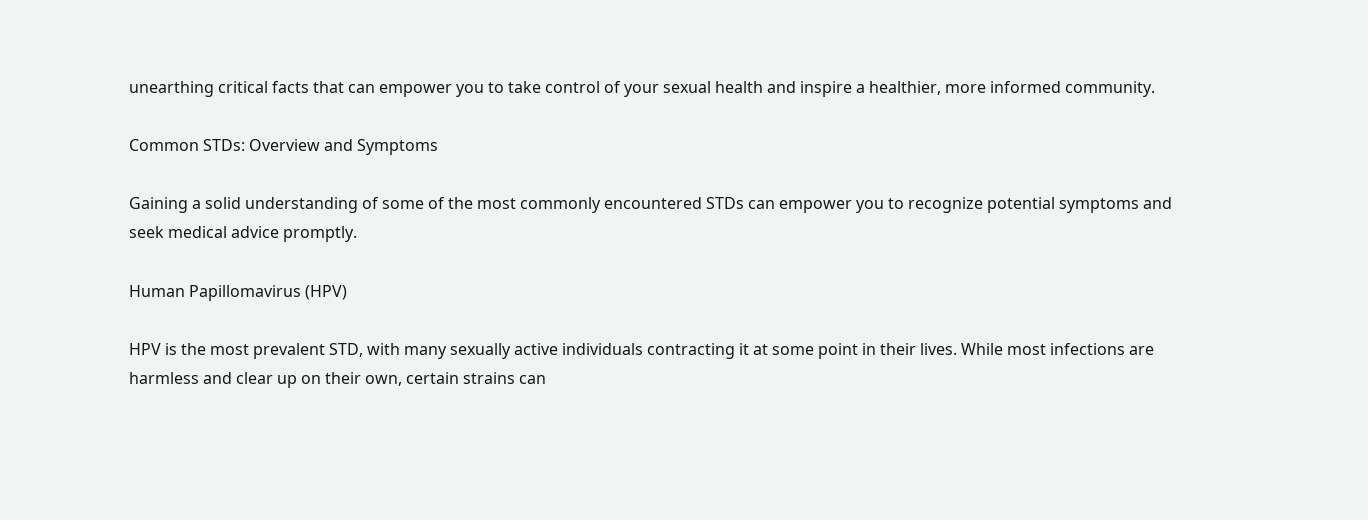unearthing critical facts that can empower you to take control of your sexual health and inspire a healthier, more informed community.

Common STDs: Overview and Symptoms

Gaining a solid understanding of some of the most commonly encountered STDs can empower you to recognize potential symptoms and seek medical advice promptly.

Human Papillomavirus (HPV)

HPV is the most prevalent STD, with many sexually active individuals contracting it at some point in their lives. While most infections are harmless and clear up on their own, certain strains can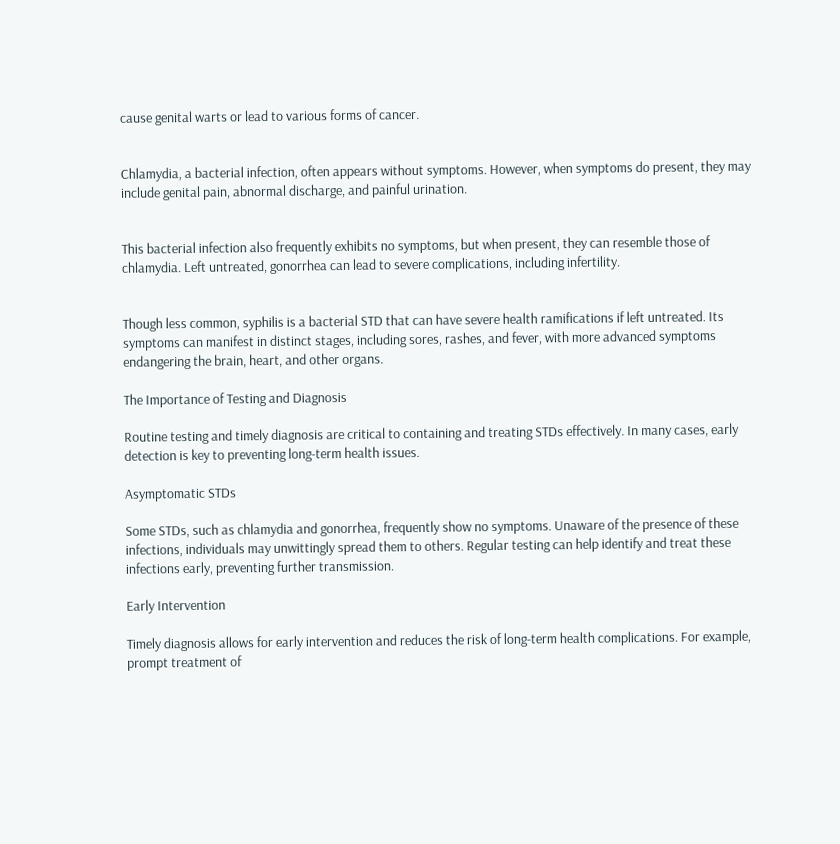cause genital warts or lead to various forms of cancer.


Chlamydia, a bacterial infection, often appears without symptoms. However, when symptoms do present, they may include genital pain, abnormal discharge, and painful urination.


This bacterial infection also frequently exhibits no symptoms, but when present, they can resemble those of chlamydia. Left untreated, gonorrhea can lead to severe complications, including infertility.


Though less common, syphilis is a bacterial STD that can have severe health ramifications if left untreated. Its symptoms can manifest in distinct stages, including sores, rashes, and fever, with more advanced symptoms endangering the brain, heart, and other organs.

The Importance of Testing and Diagnosis

Routine testing and timely diagnosis are critical to containing and treating STDs effectively. In many cases, early detection is key to preventing long-term health issues.

Asymptomatic STDs

Some STDs, such as chlamydia and gonorrhea, frequently show no symptoms. Unaware of the presence of these infections, individuals may unwittingly spread them to others. Regular testing can help identify and treat these infections early, preventing further transmission.

Early Intervention

Timely diagnosis allows for early intervention and reduces the risk of long-term health complications. For example, prompt treatment of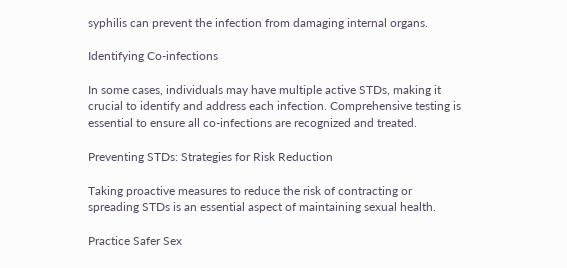syphilis can prevent the infection from damaging internal organs.

Identifying Co-infections

In some cases, individuals may have multiple active STDs, making it crucial to identify and address each infection. Comprehensive testing is essential to ensure all co-infections are recognized and treated.

Preventing STDs: Strategies for Risk Reduction

Taking proactive measures to reduce the risk of contracting or spreading STDs is an essential aspect of maintaining sexual health.

Practice Safer Sex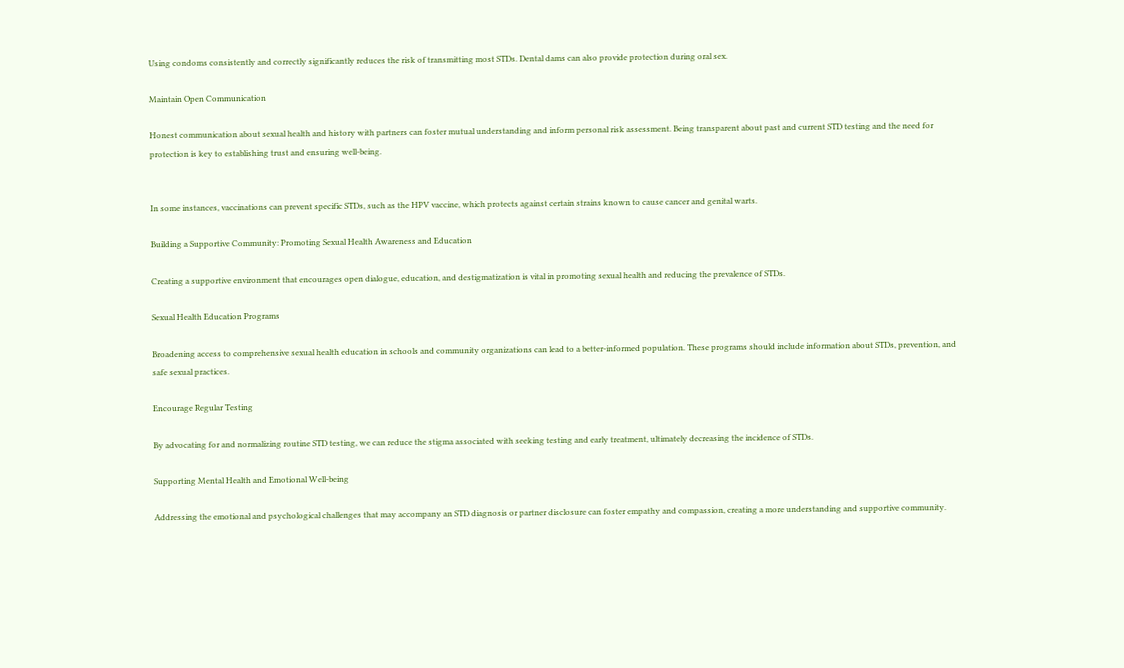Using condoms consistently and correctly significantly reduces the risk of transmitting most STDs. Dental dams can also provide protection during oral sex.

Maintain Open Communication

Honest communication about sexual health and history with partners can foster mutual understanding and inform personal risk assessment. Being transparent about past and current STD testing and the need for protection is key to establishing trust and ensuring well-being.


In some instances, vaccinations can prevent specific STDs, such as the HPV vaccine, which protects against certain strains known to cause cancer and genital warts.

Building a Supportive Community: Promoting Sexual Health Awareness and Education

Creating a supportive environment that encourages open dialogue, education, and destigmatization is vital in promoting sexual health and reducing the prevalence of STDs.

Sexual Health Education Programs

Broadening access to comprehensive sexual health education in schools and community organizations can lead to a better-informed population. These programs should include information about STDs, prevention, and safe sexual practices.

Encourage Regular Testing

By advocating for and normalizing routine STD testing, we can reduce the stigma associated with seeking testing and early treatment, ultimately decreasing the incidence of STDs.

Supporting Mental Health and Emotional Well-being

Addressing the emotional and psychological challenges that may accompany an STD diagnosis or partner disclosure can foster empathy and compassion, creating a more understanding and supportive community.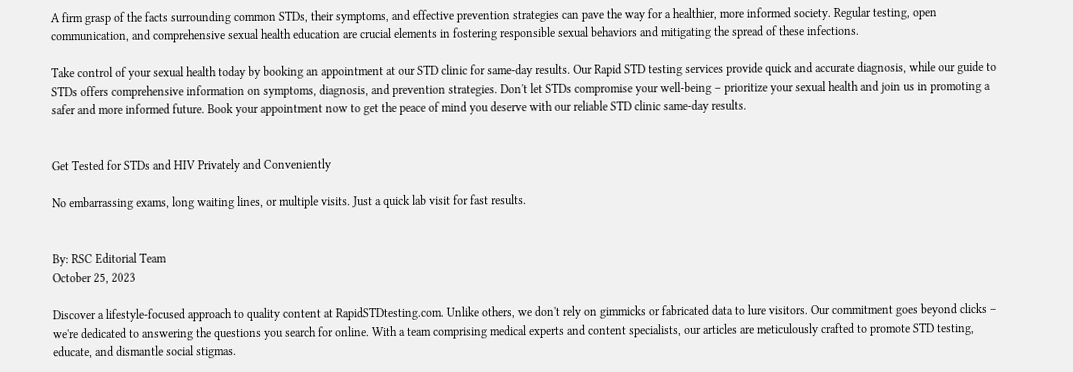A firm grasp of the facts surrounding common STDs, their symptoms, and effective prevention strategies can pave the way for a healthier, more informed society. Regular testing, open communication, and comprehensive sexual health education are crucial elements in fostering responsible sexual behaviors and mitigating the spread of these infections.

Take control of your sexual health today by booking an appointment at our STD clinic for same-day results. Our Rapid STD testing services provide quick and accurate diagnosis, while our guide to STDs offers comprehensive information on symptoms, diagnosis, and prevention strategies. Don't let STDs compromise your well-being – prioritize your sexual health and join us in promoting a safer and more informed future. Book your appointment now to get the peace of mind you deserve with our reliable STD clinic same-day results.


Get Tested for STDs and HIV Privately and Conveniently

No embarrassing exams, long waiting lines, or multiple visits. Just a quick lab visit for fast results.


By: RSC Editorial Team
October 25, 2023

Discover a lifestyle-focused approach to quality content at RapidSTDtesting.com. Unlike others, we don't rely on gimmicks or fabricated data to lure visitors. Our commitment goes beyond clicks – we're dedicated to answering the questions you search for online. With a team comprising medical experts and content specialists, our articles are meticulously crafted to promote STD testing, educate, and dismantle social stigmas.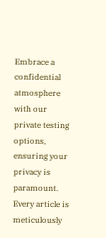Embrace a confidential atmosphere with our private testing options, ensuring your privacy is paramount. Every article is meticulously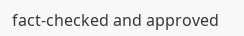fact-checked and approved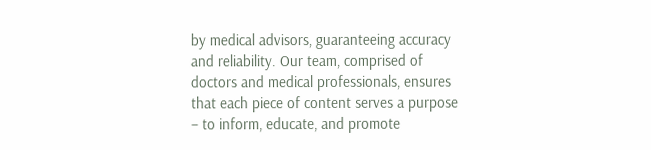by medical advisors, guaranteeing accuracy and reliability. Our team, comprised of doctors and medical professionals, ensures that each piece of content serves a purpose – to inform, educate, and promote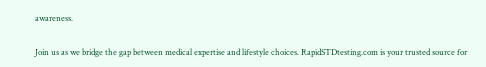awareness.

Join us as we bridge the gap between medical expertise and lifestyle choices. RapidSTDtesting.com is your trusted source for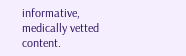informative, medically vetted content.